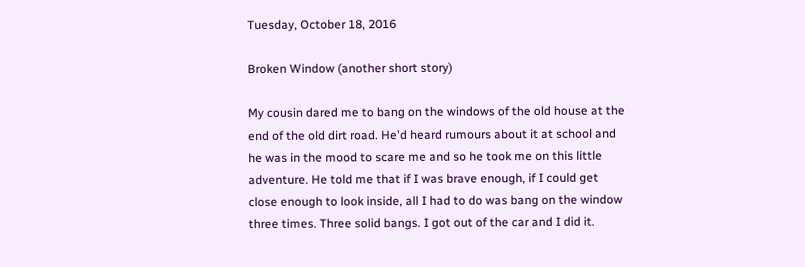Tuesday, October 18, 2016

Broken Window (another short story)

My cousin dared me to bang on the windows of the old house at the end of the old dirt road. He'd heard rumours about it at school and he was in the mood to scare me and so he took me on this little adventure. He told me that if I was brave enough, if I could get close enough to look inside, all I had to do was bang on the window three times. Three solid bangs. I got out of the car and I did it.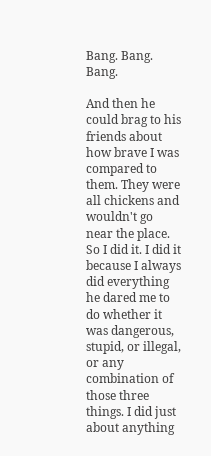Bang. Bang. Bang.

And then he could brag to his friends about how brave I was compared to them. They were all chickens and wouldn't go near the place. So I did it. I did it because I always did everything he dared me to do whether it was dangerous, stupid, or illegal, or any combination of those three things. I did just about anything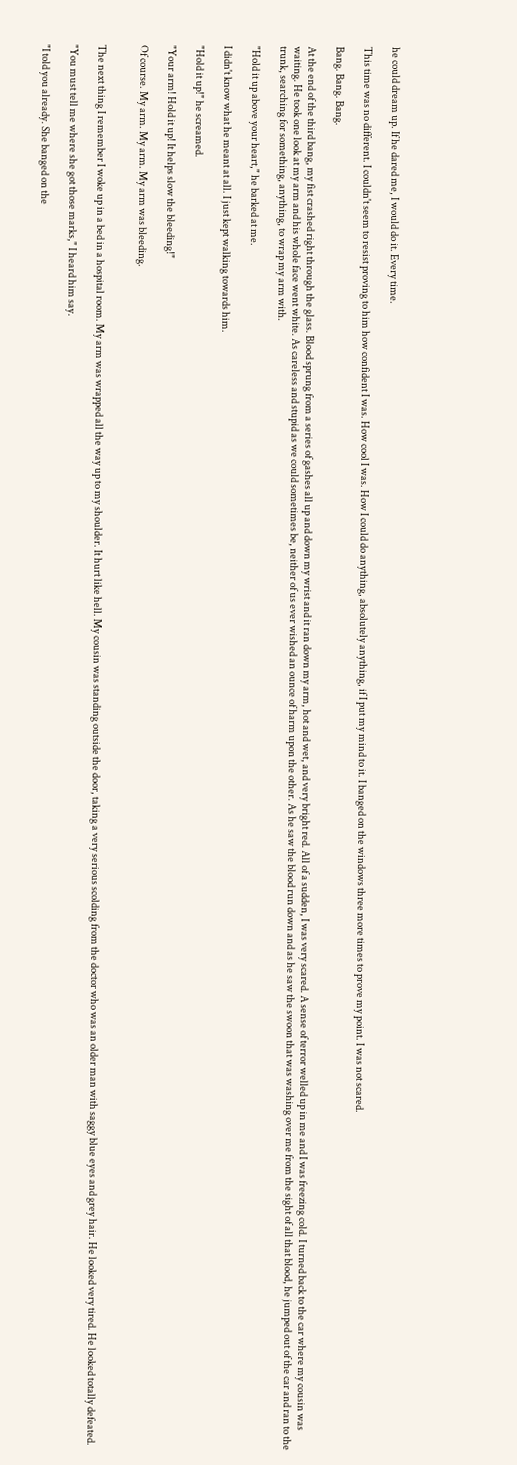he could dream up. If he dared me, I would do it. Every time.

This time was no different. I couldn't seem to resist proving to him how confident I was. How cool I was. How I could do anything, absolutely anything, if I put my mind to it. I banged on the windows three more times to prove my point. I was not scared.

Bang. Bang. Bang.

At the end of the third bang, my fist crashed right through the glass. Blood sprung from a series of gashes all up and down my wrist and it ran down my arm, hot and wet, and very bright red. All of a sudden, I was very scared. A sense of terror welled up in me and I was freezing cold. I turned back to the car where my cousin was waiting. He took one look at my arm and his whole face went white. As careless and stupid as we could sometimes be, neither of us ever wished an ounce of harm upon the other. As he saw the blood run down and as he saw the swoon that was washing over me from the sight of all that blood, he jumped out of the car and ran to the trunk, searching for something, anything, to wrap my arm with.

"Hold it up above your heart," he barked at me.

I didn't know what he meant at all. I just kept walking towards him.

"Hold it up!" he screamed.

"Your arm! Hold it up! It helps slow the bleeding!"

Of course. My arm. My arm. My arm was bleeding.


The next thing I remember I woke up in a bed in a hospital room. My arm was wrapped all the way up to my shoulder. It hurt like hell. My cousin was standing outside the door, taking a very serious scolding from the doctor who was an older man with saggy blue eyes and grey hair. He looked very tired. He looked totally defeated.

"You must tell me where she got those marks," I heard him say.

"I told you already. She banged on the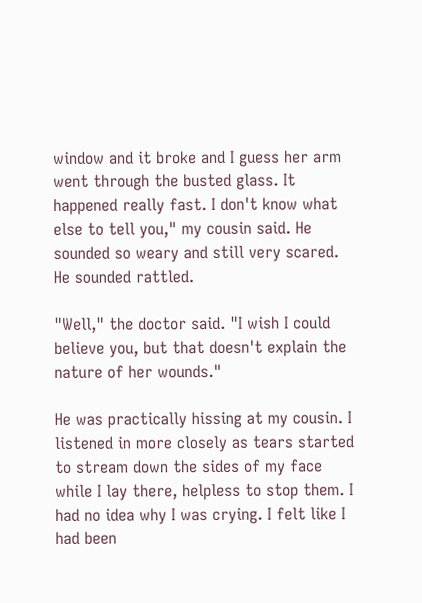window and it broke and I guess her arm went through the busted glass. It happened really fast. I don't know what else to tell you," my cousin said. He sounded so weary and still very scared. He sounded rattled.

"Well," the doctor said. "I wish I could believe you, but that doesn't explain the nature of her wounds."

He was practically hissing at my cousin. I listened in more closely as tears started to stream down the sides of my face while I lay there, helpless to stop them. I had no idea why I was crying. I felt like I had been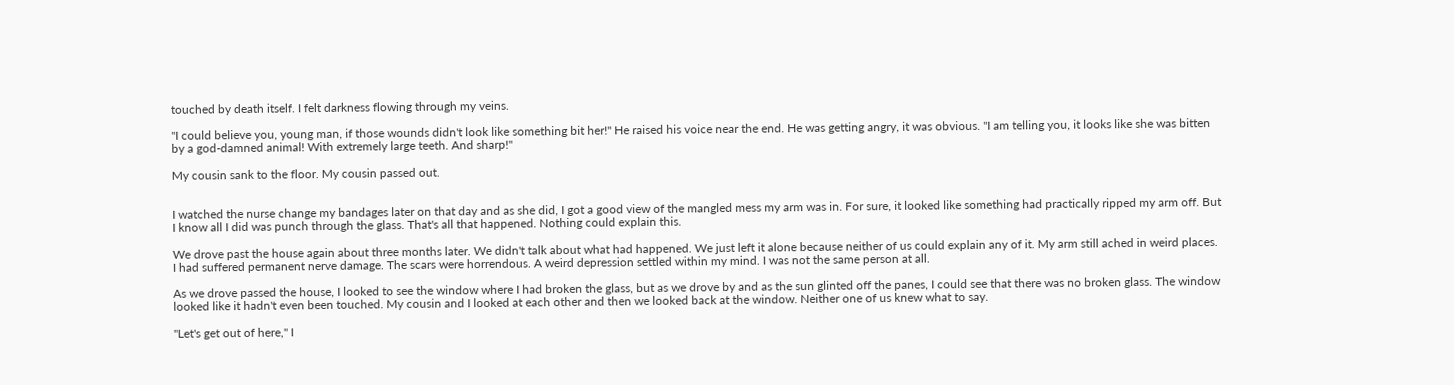touched by death itself. I felt darkness flowing through my veins.

"I could believe you, young man, if those wounds didn't look like something bit her!" He raised his voice near the end. He was getting angry, it was obvious. "I am telling you, it looks like she was bitten by a god-damned animal! With extremely large teeth. And sharp!"

My cousin sank to the floor. My cousin passed out.


I watched the nurse change my bandages later on that day and as she did, I got a good view of the mangled mess my arm was in. For sure, it looked like something had practically ripped my arm off. But I know all I did was punch through the glass. That's all that happened. Nothing could explain this.

We drove past the house again about three months later. We didn't talk about what had happened. We just left it alone because neither of us could explain any of it. My arm still ached in weird places. I had suffered permanent nerve damage. The scars were horrendous. A weird depression settled within my mind. I was not the same person at all.

As we drove passed the house, I looked to see the window where I had broken the glass, but as we drove by and as the sun glinted off the panes, I could see that there was no broken glass. The window looked like it hadn't even been touched. My cousin and I looked at each other and then we looked back at the window. Neither one of us knew what to say.

"Let's get out of here," I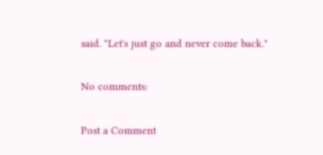said. "Let's just go and never come back."

No comments:

Post a Comment